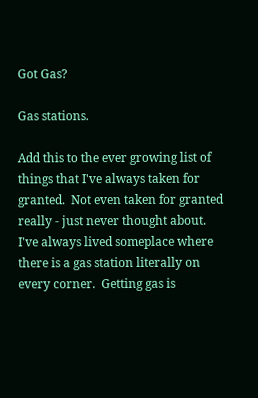Got Gas?

Gas stations.

Add this to the ever growing list of things that I've always taken for granted.  Not even taken for granted really - just never thought about.  I've always lived someplace where there is a gas station literally on every corner.  Getting gas is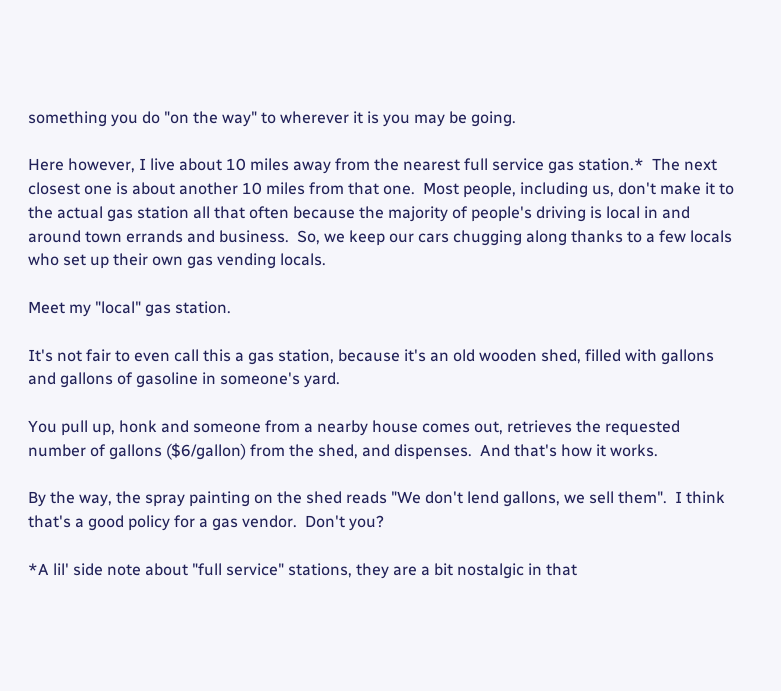something you do "on the way" to wherever it is you may be going.

Here however, I live about 10 miles away from the nearest full service gas station.*  The next closest one is about another 10 miles from that one.  Most people, including us, don't make it to the actual gas station all that often because the majority of people's driving is local in and around town errands and business.  So, we keep our cars chugging along thanks to a few locals who set up their own gas vending locals.

Meet my "local" gas station.

It's not fair to even call this a gas station, because it's an old wooden shed, filled with gallons and gallons of gasoline in someone's yard.

You pull up, honk and someone from a nearby house comes out, retrieves the requested number of gallons ($6/gallon) from the shed, and dispenses.  And that's how it works.

By the way, the spray painting on the shed reads "We don't lend gallons, we sell them".  I think that's a good policy for a gas vendor.  Don't you?

*A lil' side note about "full service" stations, they are a bit nostalgic in that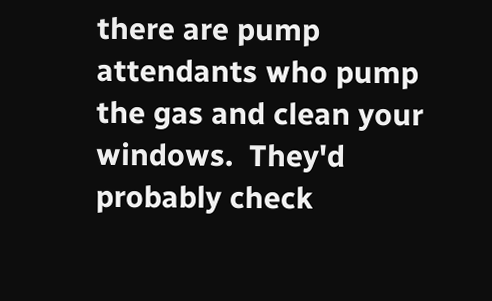there are pump attendants who pump the gas and clean your windows.  They'd probably check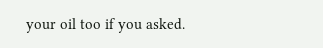your oil too if you asked.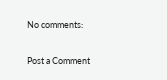No comments:

Post a Comment